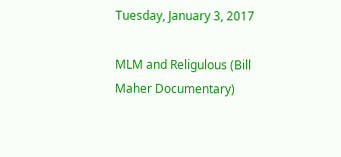Tuesday, January 3, 2017

MLM and Religulous (Bill Maher Documentary)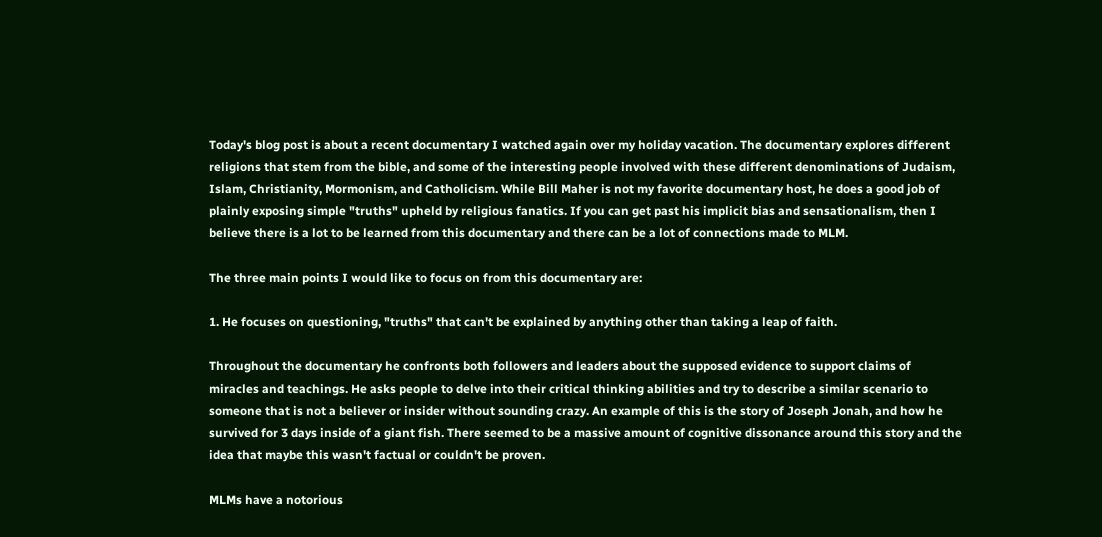Today's blog post is about a recent documentary I watched again over my holiday vacation. The documentary explores different religions that stem from the bible, and some of the interesting people involved with these different denominations of Judaism, Islam, Christianity, Mormonism, and Catholicism. While Bill Maher is not my favorite documentary host, he does a good job of plainly exposing simple "truths" upheld by religious fanatics. If you can get past his implicit bias and sensationalism, then I believe there is a lot to be learned from this documentary and there can be a lot of connections made to MLM.

The three main points I would like to focus on from this documentary are:

1. He focuses on questioning, "truths" that can't be explained by anything other than taking a leap of faith.

Throughout the documentary he confronts both followers and leaders about the supposed evidence to support claims of  miracles and teachings. He asks people to delve into their critical thinking abilities and try to describe a similar scenario to someone that is not a believer or insider without sounding crazy. An example of this is the story of Joseph Jonah, and how he survived for 3 days inside of a giant fish. There seemed to be a massive amount of cognitive dissonance around this story and the idea that maybe this wasn't factual or couldn't be proven.

MLMs have a notorious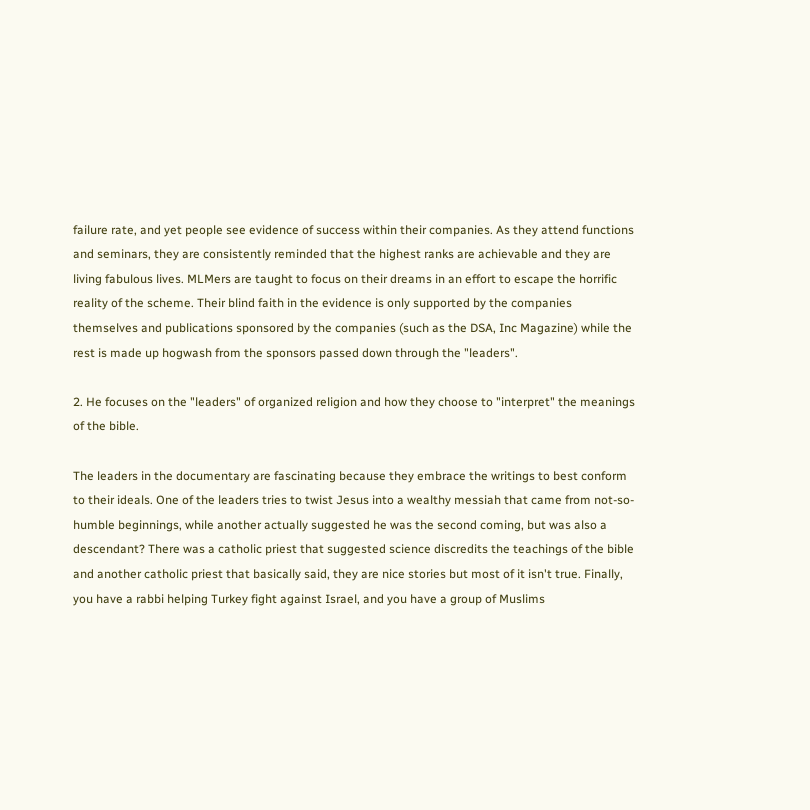failure rate, and yet people see evidence of success within their companies. As they attend functions and seminars, they are consistently reminded that the highest ranks are achievable and they are living fabulous lives. MLMers are taught to focus on their dreams in an effort to escape the horrific reality of the scheme. Their blind faith in the evidence is only supported by the companies themselves and publications sponsored by the companies (such as the DSA, Inc Magazine) while the rest is made up hogwash from the sponsors passed down through the "leaders".

2. He focuses on the "leaders" of organized religion and how they choose to "interpret" the meanings of the bible.

The leaders in the documentary are fascinating because they embrace the writings to best conform to their ideals. One of the leaders tries to twist Jesus into a wealthy messiah that came from not-so-humble beginnings, while another actually suggested he was the second coming, but was also a descendant? There was a catholic priest that suggested science discredits the teachings of the bible and another catholic priest that basically said, they are nice stories but most of it isn't true. Finally, you have a rabbi helping Turkey fight against Israel, and you have a group of Muslims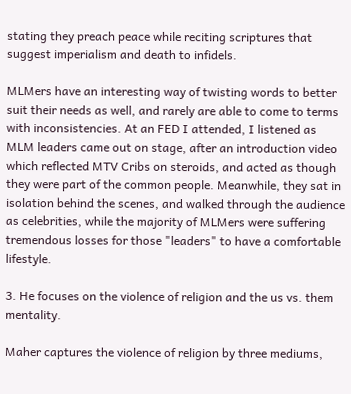stating they preach peace while reciting scriptures that suggest imperialism and death to infidels.

MLMers have an interesting way of twisting words to better suit their needs as well, and rarely are able to come to terms with inconsistencies. At an FED I attended, I listened as MLM leaders came out on stage, after an introduction video which reflected MTV Cribs on steroids, and acted as though they were part of the common people. Meanwhile, they sat in isolation behind the scenes, and walked through the audience as celebrities, while the majority of MLMers were suffering tremendous losses for those "leaders" to have a comfortable lifestyle.

3. He focuses on the violence of religion and the us vs. them mentality.

Maher captures the violence of religion by three mediums,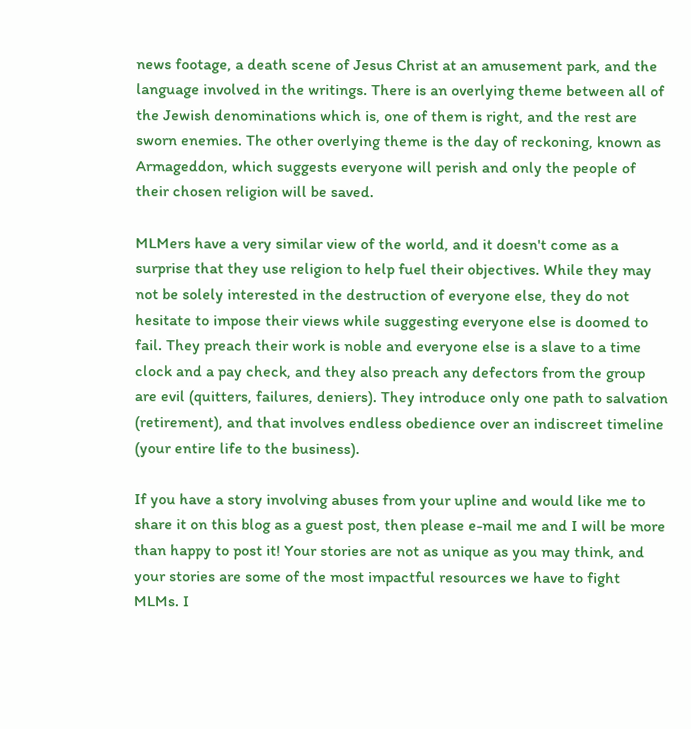news footage, a death scene of Jesus Christ at an amusement park, and the language involved in the writings. There is an overlying theme between all of the Jewish denominations which is, one of them is right, and the rest are sworn enemies. The other overlying theme is the day of reckoning, known as Armageddon, which suggests everyone will perish and only the people of their chosen religion will be saved.

MLMers have a very similar view of the world, and it doesn't come as a surprise that they use religion to help fuel their objectives. While they may not be solely interested in the destruction of everyone else, they do not hesitate to impose their views while suggesting everyone else is doomed to fail. They preach their work is noble and everyone else is a slave to a time clock and a pay check, and they also preach any defectors from the group are evil (quitters, failures, deniers). They introduce only one path to salvation (retirement), and that involves endless obedience over an indiscreet timeline (your entire life to the business).

If you have a story involving abuses from your upline and would like me to share it on this blog as a guest post, then please e-mail me and I will be more than happy to post it! Your stories are not as unique as you may think, and your stories are some of the most impactful resources we have to fight MLMs. I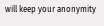will keep your anonymity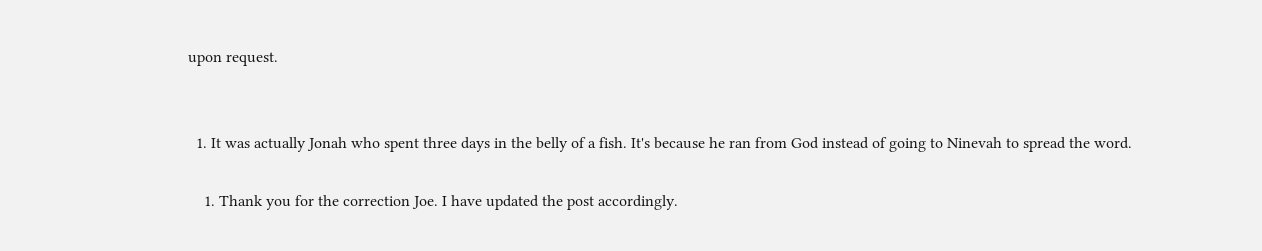upon request.


  1. It was actually Jonah who spent three days in the belly of a fish. It's because he ran from God instead of going to Ninevah to spread the word.

    1. Thank you for the correction Joe. I have updated the post accordingly.